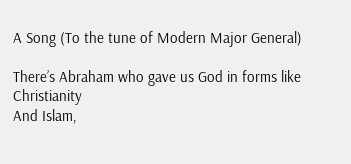A Song (To the tune of Modern Major General)

There’s Abraham who gave us God in forms like Christianity
And Islam,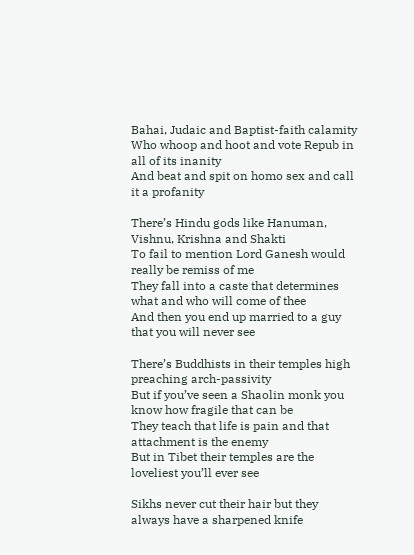Bahai, Judaic and Baptist-faith calamity
Who whoop and hoot and vote Repub in all of its inanity
And beat and spit on homo sex and call it a profanity

There’s Hindu gods like Hanuman, Vishnu, Krishna and Shakti
To fail to mention Lord Ganesh would really be remiss of me
They fall into a caste that determines what and who will come of thee
And then you end up married to a guy that you will never see

There’s Buddhists in their temples high preaching arch-passivity
But if you’ve seen a Shaolin monk you know how fragile that can be
They teach that life is pain and that attachment is the enemy
But in Tibet their temples are the loveliest you’ll ever see

Sikhs never cut their hair but they always have a sharpened knife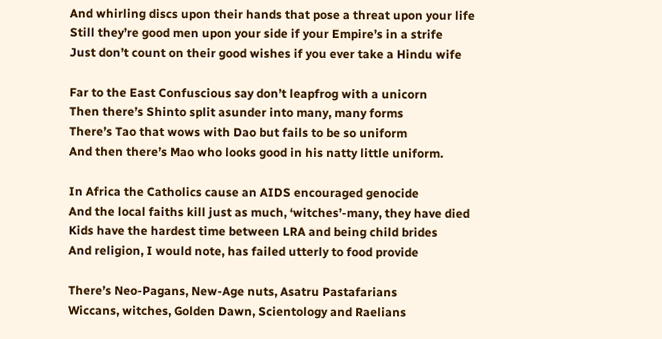And whirling discs upon their hands that pose a threat upon your life
Still they’re good men upon your side if your Empire’s in a strife
Just don’t count on their good wishes if you ever take a Hindu wife

Far to the East Confuscious say don’t leapfrog with a unicorn
Then there’s Shinto split asunder into many, many forms
There’s Tao that wows with Dao but fails to be so uniform
And then there’s Mao who looks good in his natty little uniform.

In Africa the Catholics cause an AIDS encouraged genocide
And the local faiths kill just as much, ‘witches’-many, they have died
Kids have the hardest time between LRA and being child brides
And religion, I would note, has failed utterly to food provide

There’s Neo-Pagans, New-Age nuts, Asatru Pastafarians
Wiccans, witches, Golden Dawn, Scientology and Raelians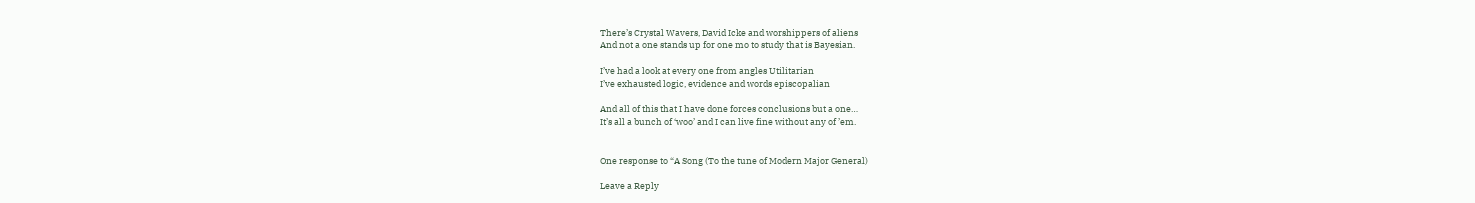There’s Crystal Wavers, David Icke and worshippers of aliens
And not a one stands up for one mo to study that is Bayesian.

I’ve had a look at every one from angles Utilitarian
I’ve exhausted logic, evidence and words episcopalian

And all of this that I have done forces conclusions but a one…
It’s all a bunch of ‘woo’ and I can live fine without any of ’em.


One response to “A Song (To the tune of Modern Major General)

Leave a Reply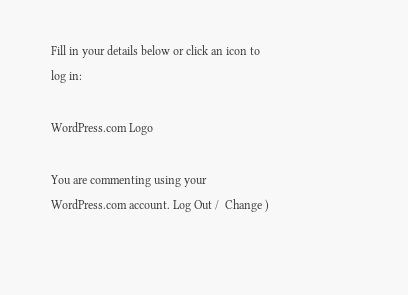Fill in your details below or click an icon to log in:

WordPress.com Logo

You are commenting using your WordPress.com account. Log Out /  Change )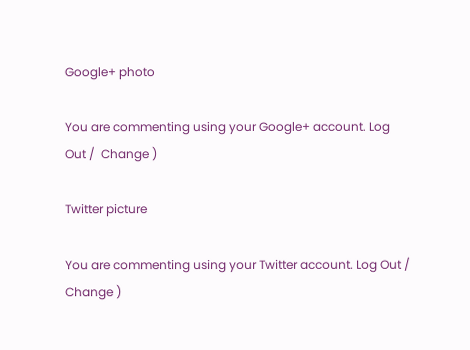Google+ photo

You are commenting using your Google+ account. Log Out /  Change )

Twitter picture

You are commenting using your Twitter account. Log Out /  Change )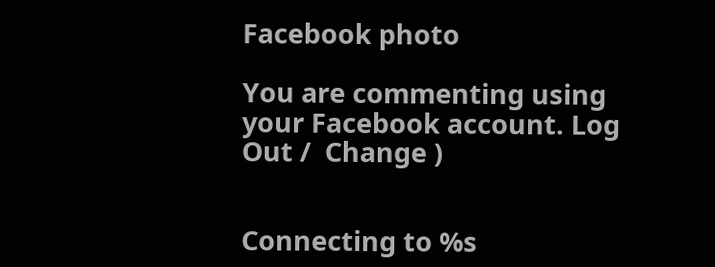Facebook photo

You are commenting using your Facebook account. Log Out /  Change )


Connecting to %s